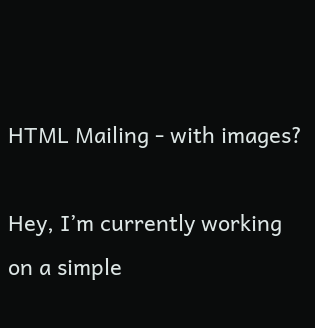HTML Mailing - with images?

Hey, I’m currently working on a simple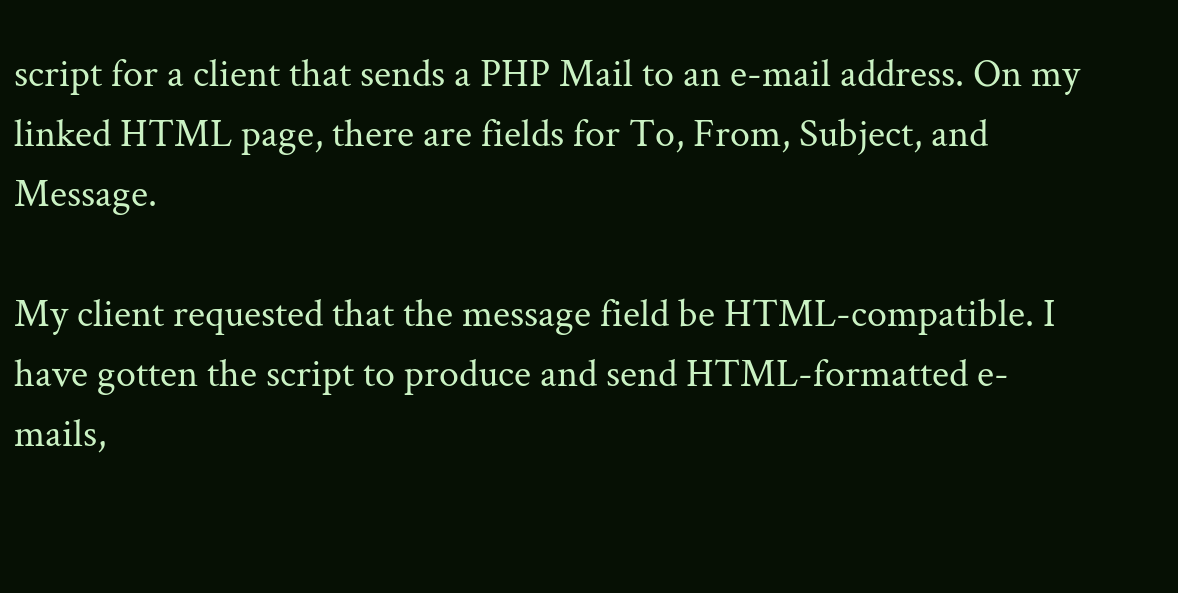script for a client that sends a PHP Mail to an e-mail address. On my linked HTML page, there are fields for To, From, Subject, and Message.

My client requested that the message field be HTML-compatible. I have gotten the script to produce and send HTML-formatted e-mails,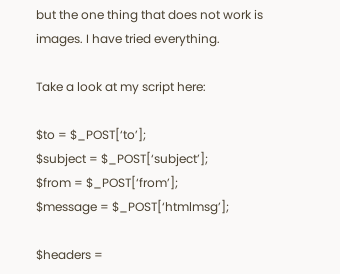but the one thing that does not work is images. I have tried everything.

Take a look at my script here:

$to = $_POST[‘to’];
$subject = $_POST[‘subject’];
$from = $_POST[‘from’];
$message = $_POST[‘htmlmsg’];

$headers =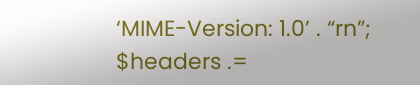‘MIME-Version: 1.0’ . “rn”;
$headers .=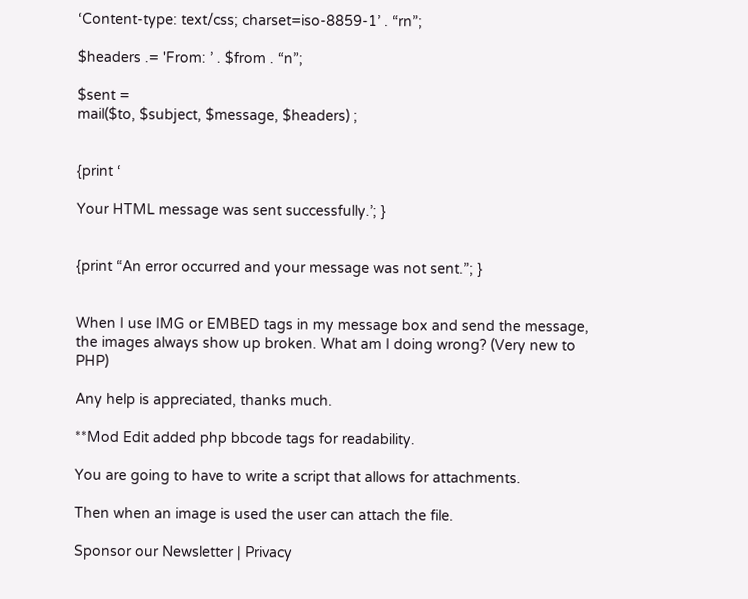‘Content-type: text/css; charset=iso-8859-1’ . “rn”;

$headers .= 'From: ’ . $from . “n”;

$sent =
mail($to, $subject, $message, $headers) ;


{print ‘

Your HTML message was sent successfully.’; }


{print “An error occurred and your message was not sent.”; }


When I use IMG or EMBED tags in my message box and send the message, the images always show up broken. What am I doing wrong? (Very new to PHP)

Any help is appreciated, thanks much.

**Mod Edit added php bbcode tags for readability.

You are going to have to write a script that allows for attachments.

Then when an image is used the user can attach the file.

Sponsor our Newsletter | Privacy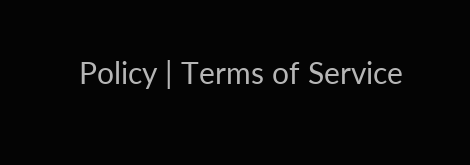Policy | Terms of Service